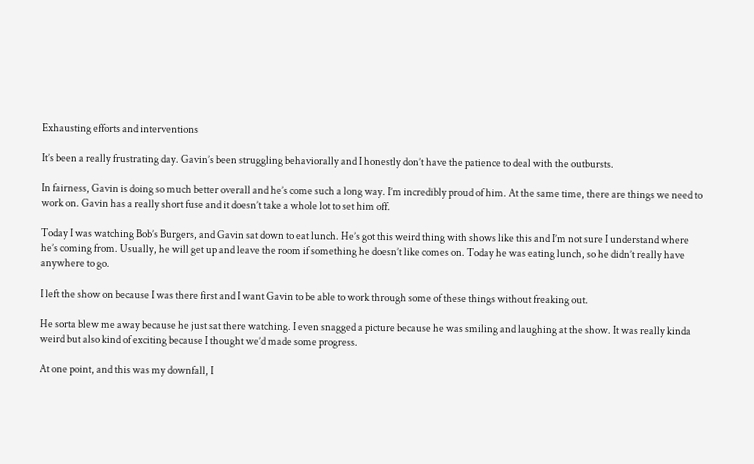Exhausting efforts and interventions

It’s been a really frustrating day. Gavin’s been struggling behaviorally and I honestly don’t have the patience to deal with the outbursts.

In fairness, Gavin is doing so much better overall and he’s come such a long way. I’m incredibly proud of him. At the same time, there are things we need to work on. Gavin has a really short fuse and it doesn’t take a whole lot to set him off.

Today I was watching Bob’s Burgers, and Gavin sat down to eat lunch. He’s got this weird thing with shows like this and I’m not sure I understand where he’s coming from. Usually, he will get up and leave the room if something he doesn’t like comes on. Today he was eating lunch, so he didn’t really have anywhere to go.

I left the show on because I was there first and I want Gavin to be able to work through some of these things without freaking out.

He sorta blew me away because he just sat there watching. I even snagged a picture because he was smiling and laughing at the show. It was really kinda weird but also kind of exciting because I thought we’d made some progress.

At one point, and this was my downfall, I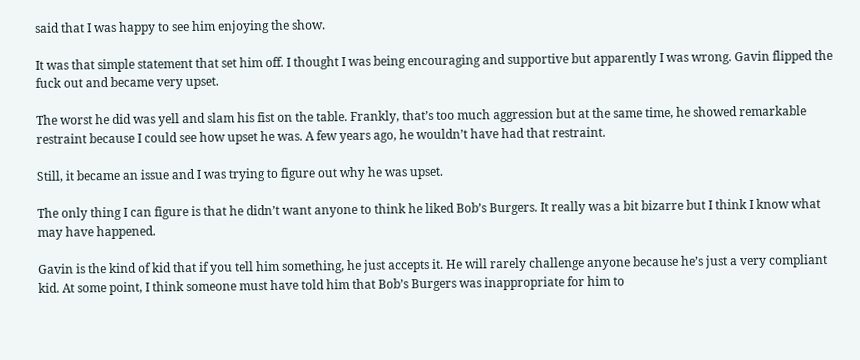said that I was happy to see him enjoying the show.

It was that simple statement that set him off. I thought I was being encouraging and supportive but apparently I was wrong. Gavin flipped the fuck out and became very upset.

The worst he did was yell and slam his fist on the table. Frankly, that’s too much aggression but at the same time, he showed remarkable restraint because I could see how upset he was. A few years ago, he wouldn’t have had that restraint.

Still, it became an issue and I was trying to figure out why he was upset.

The only thing I can figure is that he didn’t want anyone to think he liked Bob’s Burgers. It really was a bit bizarre but I think I know what may have happened.

Gavin is the kind of kid that if you tell him something, he just accepts it. He will rarely challenge anyone because he’s just a very compliant kid. At some point, I think someone must have told him that Bob’s Burgers was inappropriate for him to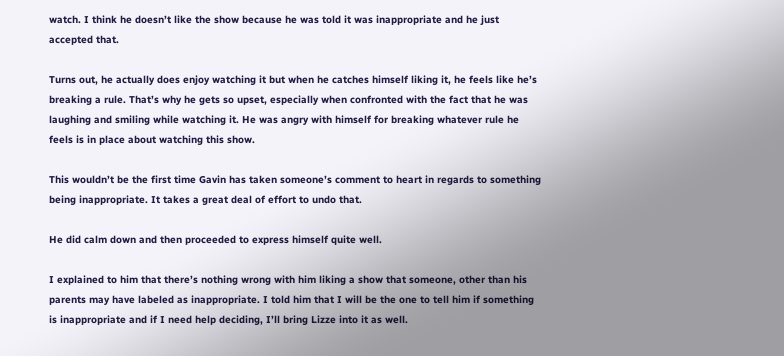watch. I think he doesn’t like the show because he was told it was inappropriate and he just accepted that.

Turns out, he actually does enjoy watching it but when he catches himself liking it, he feels like he’s breaking a rule. That’s why he gets so upset, especially when confronted with the fact that he was laughing and smiling while watching it. He was angry with himself for breaking whatever rule he feels is in place about watching this show.

This wouldn’t be the first time Gavin has taken someone’s comment to heart in regards to something being inappropriate. It takes a great deal of effort to undo that.

He did calm down and then proceeded to express himself quite well.

I explained to him that there’s nothing wrong with him liking a show that someone, other than his parents may have labeled as inappropriate. I told him that I will be the one to tell him if something is inappropriate and if I need help deciding, I’ll bring Lizze into it as well.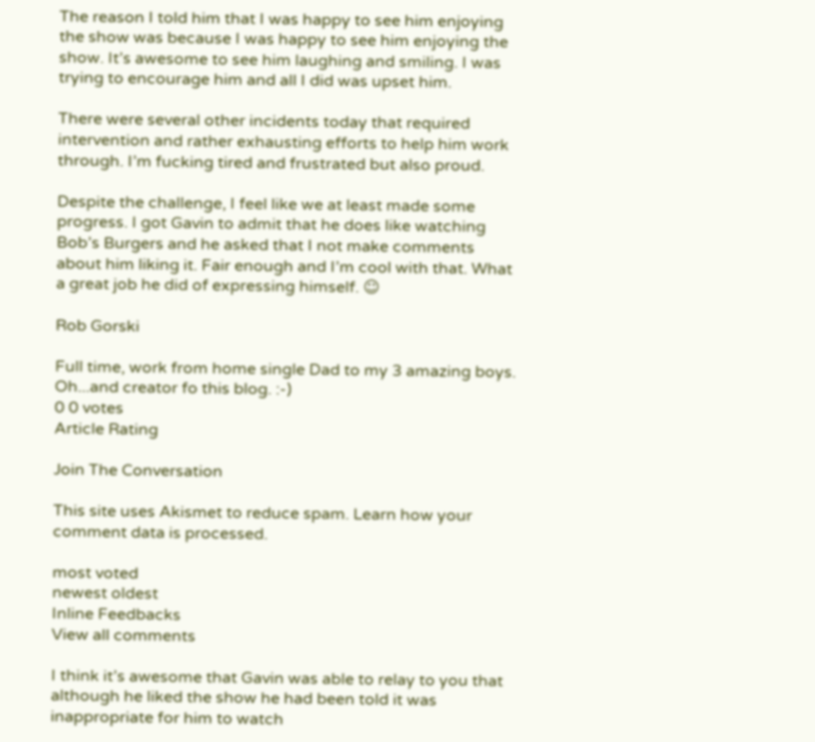The reason I told him that I was happy to see him enjoying the show was because I was happy to see him enjoying the show. It’s awesome to see him laughing and smiling. I was trying to encourage him and all I did was upset him.

There were several other incidents today that required intervention and rather exhausting efforts to help him work through. I’m fucking tired and frustrated but also proud.

Despite the challenge, I feel like we at least made some progress. I got Gavin to admit that he does like watching Bob’s Burgers and he asked that I not make comments about him liking it. Fair enough and I’m cool with that. What a great job he did of expressing himself. ☺

Rob Gorski

Full time, work from home single Dad to my 3 amazing boys. Oh...and creator fo this blog. :-)
0 0 votes
Article Rating

Join The Conversation

This site uses Akismet to reduce spam. Learn how your comment data is processed.

most voted
newest oldest
Inline Feedbacks
View all comments

I think it’s awesome that Gavin was able to relay to you that although he liked the show he had been told it was inappropriate for him to watch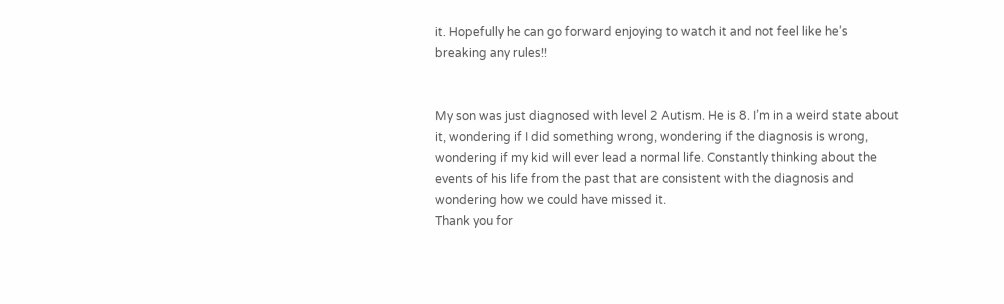it. Hopefully he can go forward enjoying to watch it and not feel like he’s breaking any rules!!


My son was just diagnosed with level 2 Autism. He is 8. I’m in a weird state about it, wondering if I did something wrong, wondering if the diagnosis is wrong, wondering if my kid will ever lead a normal life. Constantly thinking about the events of his life from the past that are consistent with the diagnosis and wondering how we could have missed it.
Thank you for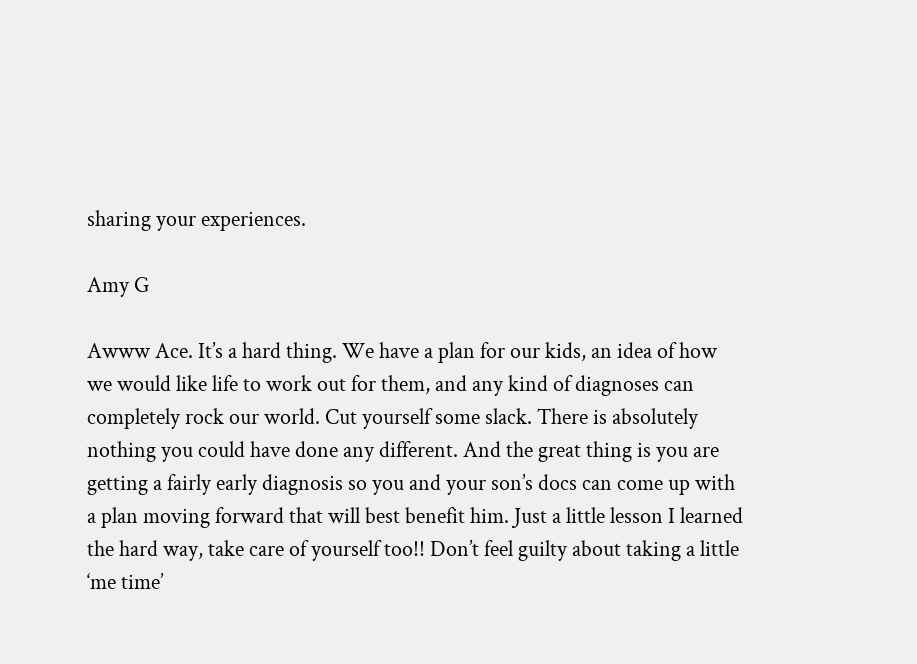sharing your experiences.

Amy G

Awww Ace. It’s a hard thing. We have a plan for our kids, an idea of how we would like life to work out for them, and any kind of diagnoses can completely rock our world. Cut yourself some slack. There is absolutely nothing you could have done any different. And the great thing is you are getting a fairly early diagnosis so you and your son’s docs can come up with a plan moving forward that will best benefit him. Just a little lesson I learned the hard way, take care of yourself too!! Don’t feel guilty about taking a little ‘me time’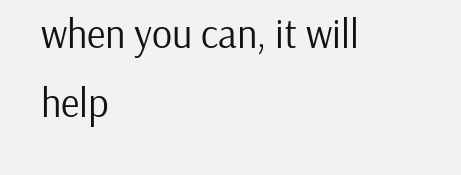when you can, it will help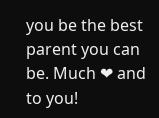you be the best parent you can be. Much ❤ and to you!